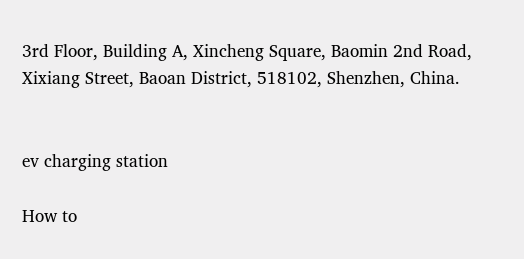3rd Floor, Building A, Xincheng Square, Baomin 2nd Road, Xixiang Street, Baoan District, 518102, Shenzhen, China.


ev charging station

How to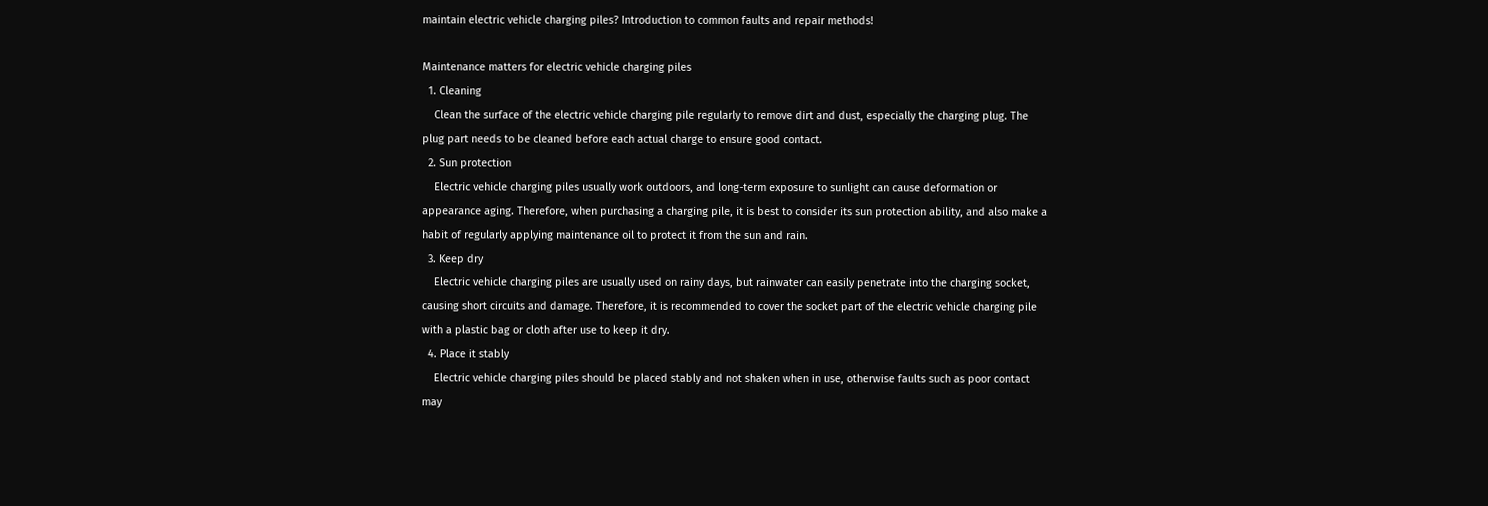maintain electric vehicle charging piles? Introduction to common faults and repair methods!

Maintenance matters for electric vehicle charging piles
  1. Cleaning
    Clean the surface of the electric vehicle charging pile regularly to remove dirt and dust, especially the charging plug. The plug part needs to be cleaned before each actual charge to ensure good contact.
  2. Sun protection
    Electric vehicle charging piles usually work outdoors, and long-term exposure to sunlight can cause deformation or appearance aging. Therefore, when purchasing a charging pile, it is best to consider its sun protection ability, and also make a habit of regularly applying maintenance oil to protect it from the sun and rain.
  3. Keep dry
    Electric vehicle charging piles are usually used on rainy days, but rainwater can easily penetrate into the charging socket, causing short circuits and damage. Therefore, it is recommended to cover the socket part of the electric vehicle charging pile with a plastic bag or cloth after use to keep it dry.
  4. Place it stably
    Electric vehicle charging piles should be placed stably and not shaken when in use, otherwise faults such as poor contact may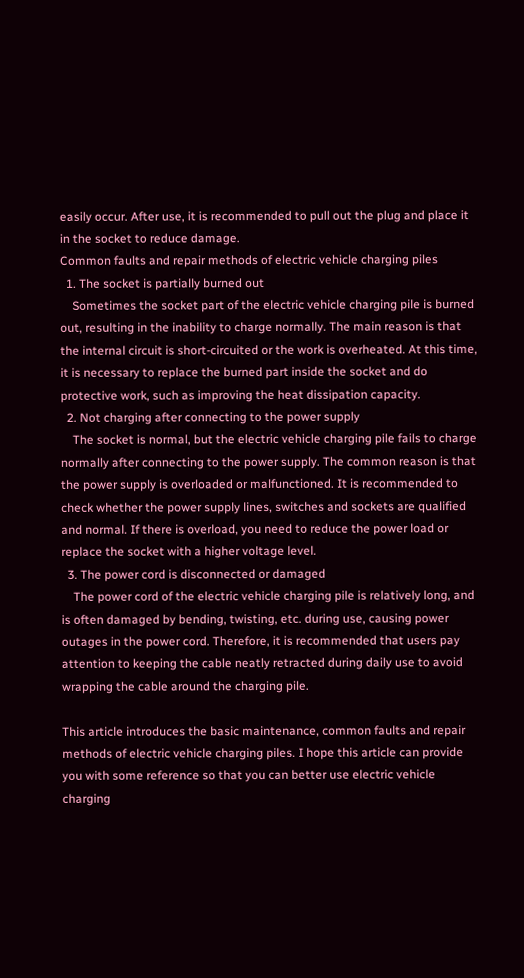easily occur. After use, it is recommended to pull out the plug and place it in the socket to reduce damage.
Common faults and repair methods of electric vehicle charging piles
  1. The socket is partially burned out
    Sometimes the socket part of the electric vehicle charging pile is burned out, resulting in the inability to charge normally. The main reason is that the internal circuit is short-circuited or the work is overheated. At this time, it is necessary to replace the burned part inside the socket and do protective work, such as improving the heat dissipation capacity.
  2. Not charging after connecting to the power supply
    The socket is normal, but the electric vehicle charging pile fails to charge normally after connecting to the power supply. The common reason is that the power supply is overloaded or malfunctioned. It is recommended to check whether the power supply lines, switches and sockets are qualified and normal. If there is overload, you need to reduce the power load or replace the socket with a higher voltage level.
  3. The power cord is disconnected or damaged
    The power cord of the electric vehicle charging pile is relatively long, and is often damaged by bending, twisting, etc. during use, causing power outages in the power cord. Therefore, it is recommended that users pay attention to keeping the cable neatly retracted during daily use to avoid wrapping the cable around the charging pile.

This article introduces the basic maintenance, common faults and repair methods of electric vehicle charging piles. I hope this article can provide you with some reference so that you can better use electric vehicle charging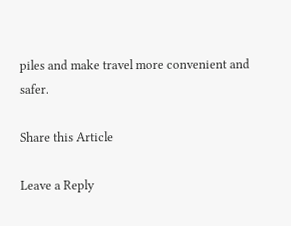piles and make travel more convenient and safer.

Share this Article

Leave a Reply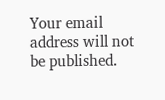Your email address will not be published.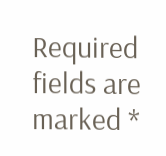Required fields are marked *